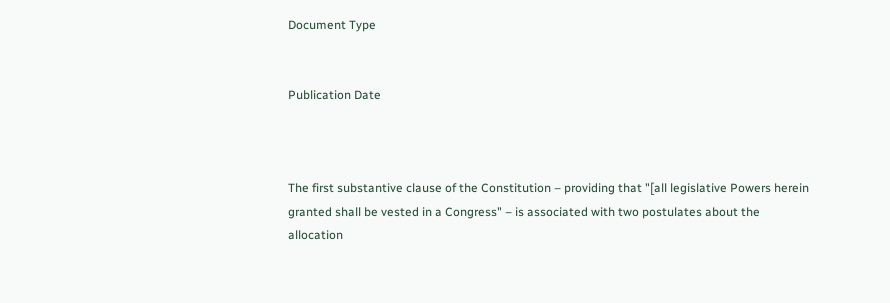Document Type


Publication Date



The first substantive clause of the Constitution – providing that "[all legislative Powers herein granted shall be vested in a Congress" – is associated with two postulates about the allocation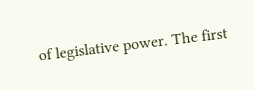of legislative power. The first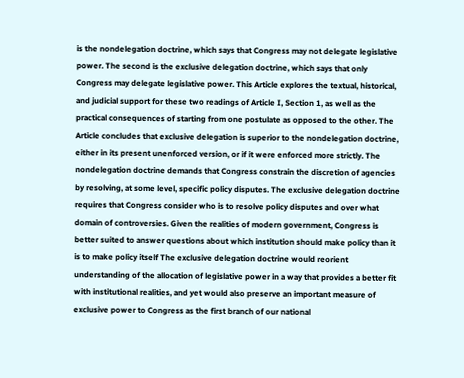is the nondelegation doctrine, which says that Congress may not delegate legislative power. The second is the exclusive delegation doctrine, which says that only Congress may delegate legislative power. This Article explores the textual, historical, and judicial support for these two readings of Article I, Section 1, as well as the practical consequences of starting from one postulate as opposed to the other. The Article concludes that exclusive delegation is superior to the nondelegation doctrine, either in its present unenforced version, or if it were enforced more strictly. The nondelegation doctrine demands that Congress constrain the discretion of agencies by resolving, at some level, specific policy disputes. The exclusive delegation doctrine requires that Congress consider who is to resolve policy disputes and over what domain of controversies. Given the realities of modern government, Congress is better suited to answer questions about which institution should make policy than it is to make policy itself The exclusive delegation doctrine would reorient understanding of the allocation of legislative power in a way that provides a better fit with institutional realities, and yet would also preserve an important measure of exclusive power to Congress as the first branch of our national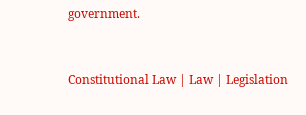government.


Constitutional Law | Law | Legislation